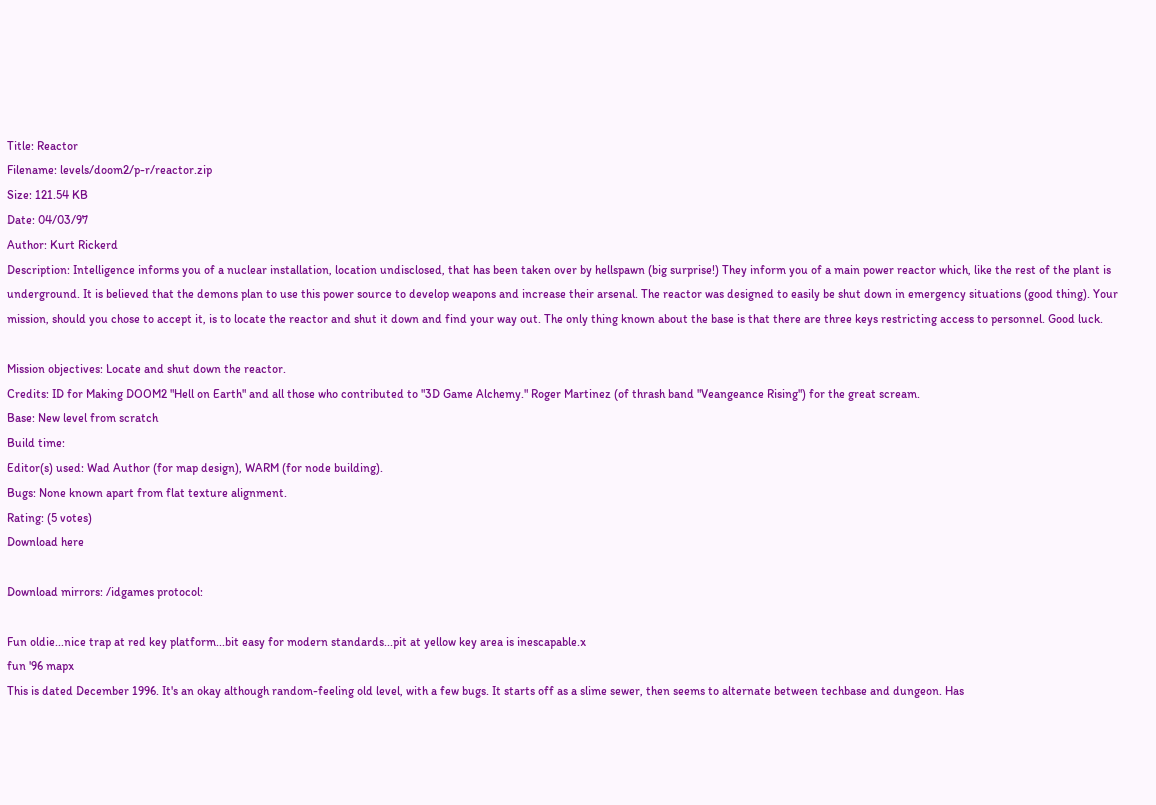Title: Reactor
Filename: levels/doom2/p-r/reactor.zip
Size: 121.54 KB
Date: 04/03/97
Author: Kurt Rickerd
Description: Intelligence informs you of a nuclear installation, location undisclosed, that has been taken over by hellspawn (big surprise!) They inform you of a main power reactor which, like the rest of the plant is underground. It is believed that the demons plan to use this power source to develop weapons and increase their arsenal. The reactor was designed to easily be shut down in emergency situations (good thing). Your mission, should you chose to accept it, is to locate the reactor and shut it down and find your way out. The only thing known about the base is that there are three keys restricting access to personnel. Good luck.

Mission objectives: Locate and shut down the reactor.
Credits: ID for Making DOOM2 "Hell on Earth" and all those who contributed to "3D Game Alchemy." Roger Martinez (of thrash band "Veangeance Rising") for the great scream.
Base: New level from scratch
Build time:
Editor(s) used: Wad Author (for map design), WARM (for node building).
Bugs: None known apart from flat texture alignment.
Rating: (5 votes)
Download here

Download mirrors: /idgames protocol:

Fun oldie...nice trap at red key platform...bit easy for modern standards...pit at yellow key area is inescapable.x
fun '96 mapx
This is dated December 1996. It's an okay although random-feeling old level, with a few bugs. It starts off as a slime sewer, then seems to alternate between techbase and dungeon. Has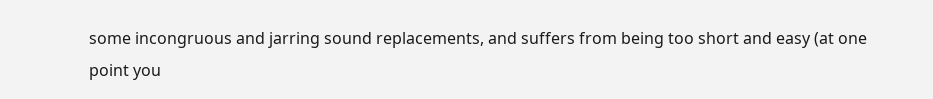some incongruous and jarring sound replacements, and suffers from being too short and easy (at one point you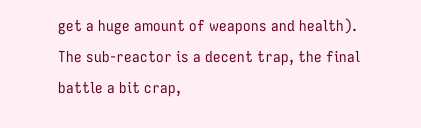get a huge amount of weapons and health). The sub-reactor is a decent trap, the final battle a bit crap,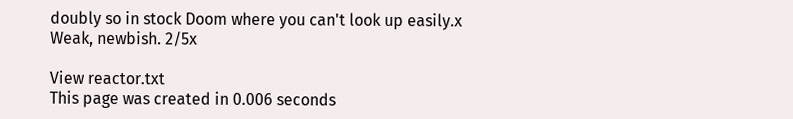doubly so in stock Doom where you can't look up easily.x
Weak, newbish. 2/5x

View reactor.txt
This page was created in 0.006 seconds